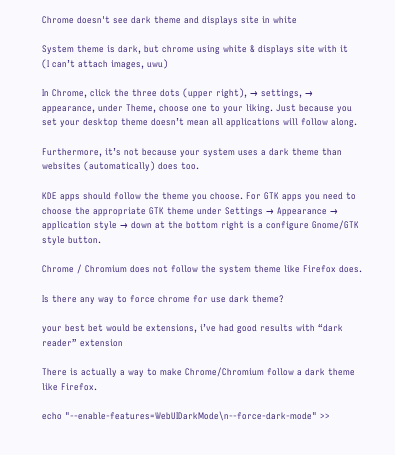Chrome doesn't see dark theme and displays site in white

System theme is dark, but chrome using white & displays site with it
(I can’t attach images, uwu)

In Chrome, click the three dots (upper right), → settings, → appearance, under Theme, choose one to your liking. Just because you set your desktop theme doesn’t mean all applications will follow along.

Furthermore, it’s not because your system uses a dark theme than websites (automatically) does too.

KDE apps should follow the theme you choose. For GTK apps you need to choose the appropriate GTK theme under Settings → Appearance → application style → down at the bottom right is a configure Gnome/GTK style button.

Chrome / Chromium does not follow the system theme like Firefox does.

Is there any way to force chrome for use dark theme?

your best bet would be extensions, i’ve had good results with “dark reader” extension

There is actually a way to make Chrome/Chromium follow a dark theme like Firefox.

echo "--enable-features=WebUIDarkMode\n--force-dark-mode" >>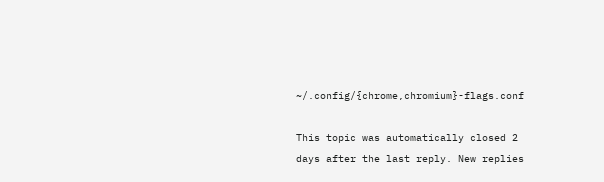~/.config/{chrome,chromium}-flags.conf

This topic was automatically closed 2 days after the last reply. New replies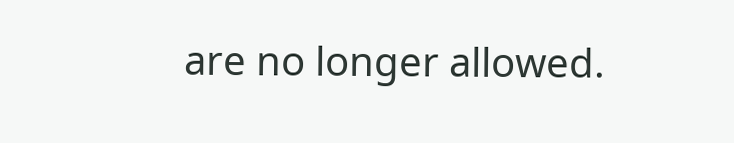are no longer allowed.